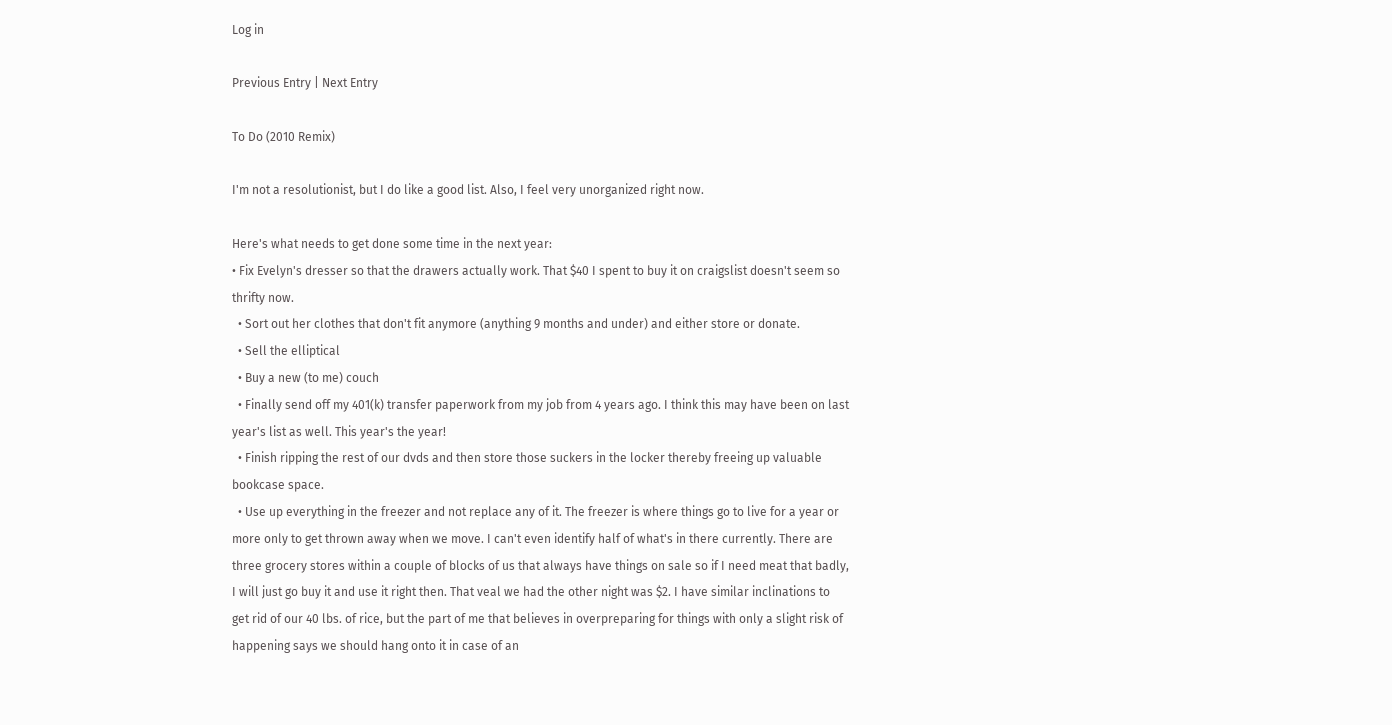Log in

Previous Entry | Next Entry

To Do (2010 Remix)

I'm not a resolutionist, but I do like a good list. Also, I feel very unorganized right now.

Here's what needs to get done some time in the next year:
• Fix Evelyn's dresser so that the drawers actually work. That $40 I spent to buy it on craigslist doesn't seem so thrifty now.
  • Sort out her clothes that don't fit anymore (anything 9 months and under) and either store or donate.
  • Sell the elliptical
  • Buy a new (to me) couch
  • Finally send off my 401(k) transfer paperwork from my job from 4 years ago. I think this may have been on last year's list as well. This year's the year!
  • Finish ripping the rest of our dvds and then store those suckers in the locker thereby freeing up valuable bookcase space.
  • Use up everything in the freezer and not replace any of it. The freezer is where things go to live for a year or more only to get thrown away when we move. I can't even identify half of what's in there currently. There are three grocery stores within a couple of blocks of us that always have things on sale so if I need meat that badly, I will just go buy it and use it right then. That veal we had the other night was $2. I have similar inclinations to get rid of our 40 lbs. of rice, but the part of me that believes in overpreparing for things with only a slight risk of happening says we should hang onto it in case of an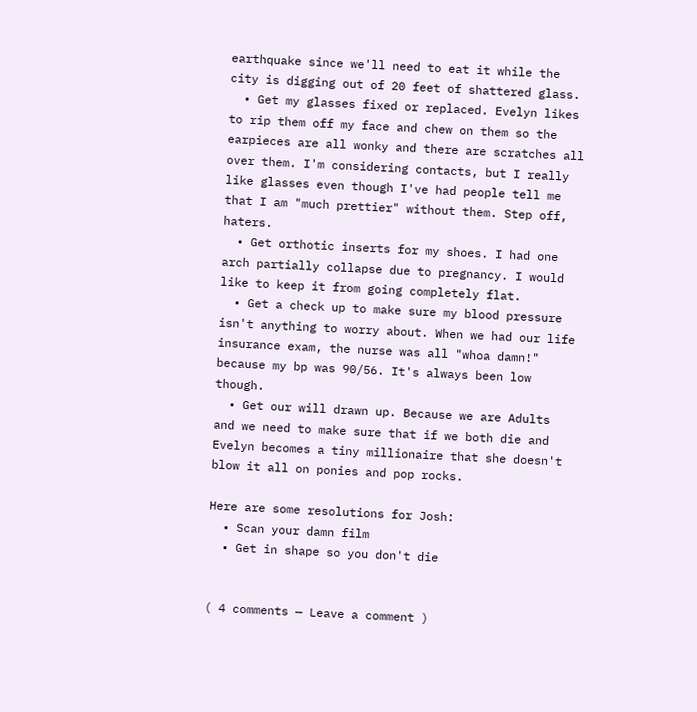earthquake since we'll need to eat it while the city is digging out of 20 feet of shattered glass.
  • Get my glasses fixed or replaced. Evelyn likes to rip them off my face and chew on them so the earpieces are all wonky and there are scratches all over them. I'm considering contacts, but I really like glasses even though I've had people tell me that I am "much prettier" without them. Step off, haters.
  • Get orthotic inserts for my shoes. I had one arch partially collapse due to pregnancy. I would like to keep it from going completely flat.
  • Get a check up to make sure my blood pressure isn't anything to worry about. When we had our life insurance exam, the nurse was all "whoa damn!" because my bp was 90/56. It's always been low though.
  • Get our will drawn up. Because we are Adults and we need to make sure that if we both die and Evelyn becomes a tiny millionaire that she doesn't blow it all on ponies and pop rocks.

Here are some resolutions for Josh:
  • Scan your damn film
  • Get in shape so you don't die


( 4 comments — Leave a comment )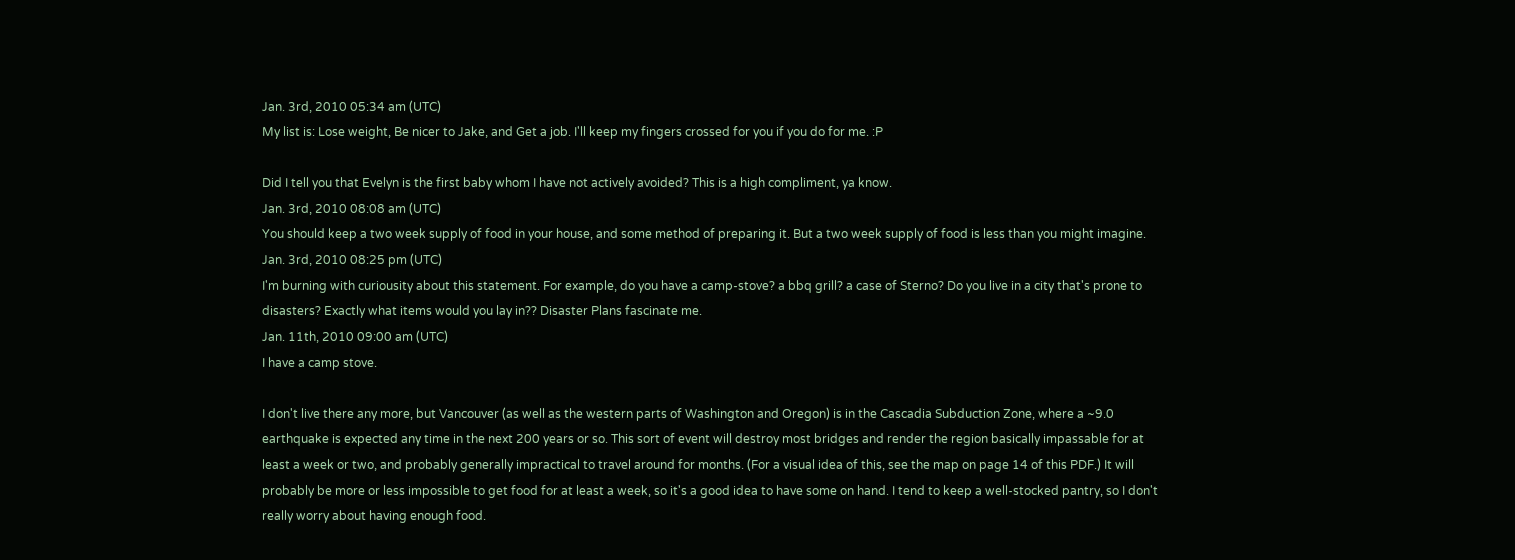Jan. 3rd, 2010 05:34 am (UTC)
My list is: Lose weight, Be nicer to Jake, and Get a job. I'll keep my fingers crossed for you if you do for me. :P

Did I tell you that Evelyn is the first baby whom I have not actively avoided? This is a high compliment, ya know.
Jan. 3rd, 2010 08:08 am (UTC)
You should keep a two week supply of food in your house, and some method of preparing it. But a two week supply of food is less than you might imagine.
Jan. 3rd, 2010 08:25 pm (UTC)
I'm burning with curiousity about this statement. For example, do you have a camp-stove? a bbq grill? a case of Sterno? Do you live in a city that's prone to disasters? Exactly what items would you lay in?? Disaster Plans fascinate me.
Jan. 11th, 2010 09:00 am (UTC)
I have a camp stove.

I don't live there any more, but Vancouver (as well as the western parts of Washington and Oregon) is in the Cascadia Subduction Zone, where a ~9.0 earthquake is expected any time in the next 200 years or so. This sort of event will destroy most bridges and render the region basically impassable for at least a week or two, and probably generally impractical to travel around for months. (For a visual idea of this, see the map on page 14 of this PDF.) It will probably be more or less impossible to get food for at least a week, so it's a good idea to have some on hand. I tend to keep a well-stocked pantry, so I don't really worry about having enough food.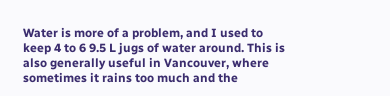Water is more of a problem, and I used to keep 4 to 6 9.5 L jugs of water around. This is also generally useful in Vancouver, where sometimes it rains too much and the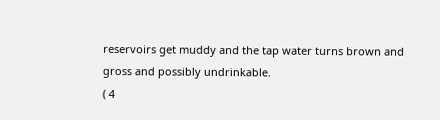reservoirs get muddy and the tap water turns brown and gross and possibly undrinkable.
( 4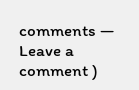comments — Leave a comment )